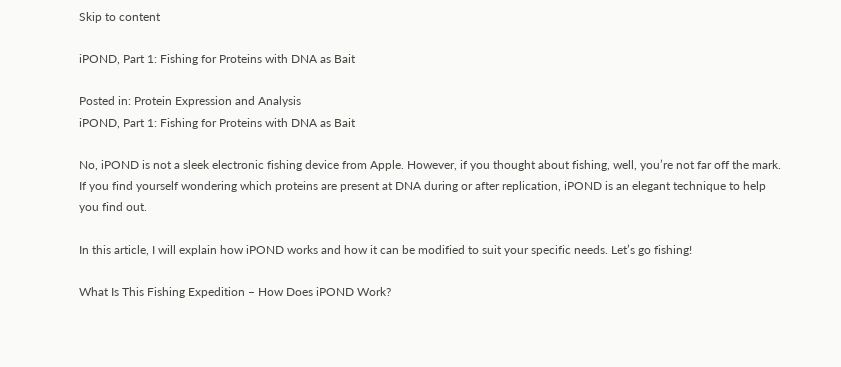Skip to content

iPOND, Part 1: Fishing for Proteins with DNA as Bait

Posted in: Protein Expression and Analysis
iPOND, Part 1: Fishing for Proteins with DNA as Bait

No, iPOND is not a sleek electronic fishing device from Apple. However, if you thought about fishing, well, you’re not far off the mark. If you find yourself wondering which proteins are present at DNA during or after replication, iPOND is an elegant technique to help you find out.

In this article, I will explain how iPOND works and how it can be modified to suit your specific needs. Let’s go fishing!

What Is This Fishing Expedition – How Does iPOND Work?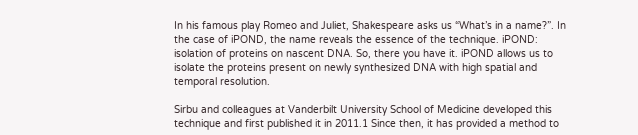In his famous play Romeo and Juliet, Shakespeare asks us “What’s in a name?”. In the case of iPOND, the name reveals the essence of the technique. iPOND: isolation of proteins on nascent DNA. So, there you have it. iPOND allows us to isolate the proteins present on newly synthesized DNA with high spatial and temporal resolution.

Sirbu and colleagues at Vanderbilt University School of Medicine developed this technique and first published it in 2011.1 Since then, it has provided a method to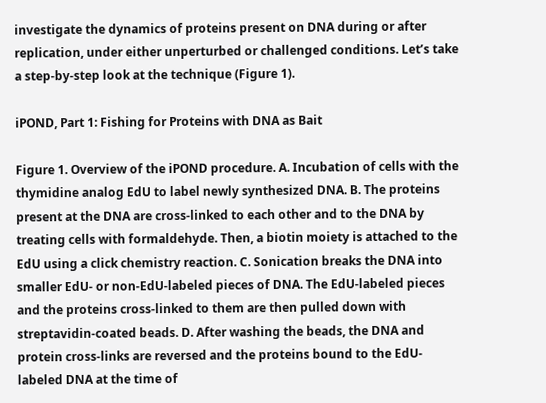investigate the dynamics of proteins present on DNA during or after replication, under either unperturbed or challenged conditions. Let’s take a step-by-step look at the technique (Figure 1).

iPOND, Part 1: Fishing for Proteins with DNA as Bait

Figure 1. Overview of the iPOND procedure. A. Incubation of cells with the thymidine analog EdU to label newly synthesized DNA. B. The proteins present at the DNA are cross-linked to each other and to the DNA by treating cells with formaldehyde. Then, a biotin moiety is attached to the EdU using a click chemistry reaction. C. Sonication breaks the DNA into smaller EdU- or non-EdU-labeled pieces of DNA. The EdU-labeled pieces and the proteins cross-linked to them are then pulled down with streptavidin-coated beads. D. After washing the beads, the DNA and protein cross-links are reversed and the proteins bound to the EdU-labeled DNA at the time of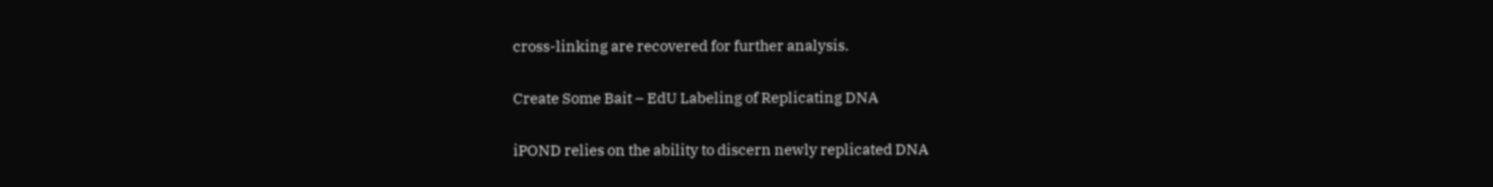cross-linking are recovered for further analysis.

Create Some Bait – EdU Labeling of Replicating DNA

iPOND relies on the ability to discern newly replicated DNA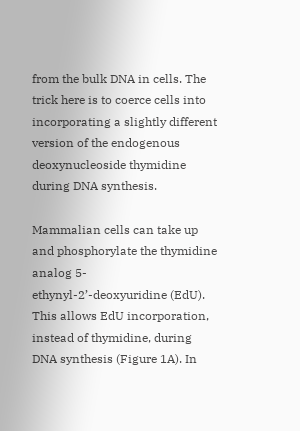from the bulk DNA in cells. The trick here is to coerce cells into incorporating a slightly different version of the endogenous deoxynucleoside thymidine during DNA synthesis.

Mammalian cells can take up and phosphorylate the thymidine analog 5-ethynyl-2’-deoxyuridine (EdU). This allows EdU incorporation, instead of thymidine, during DNA synthesis (Figure 1A). In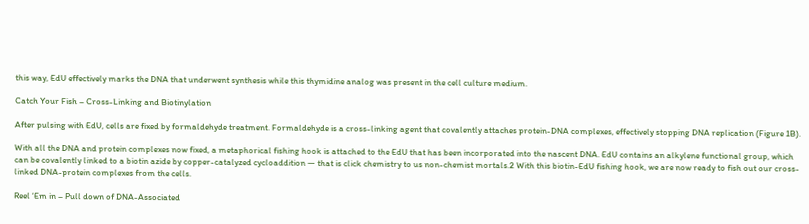this way, EdU effectively marks the DNA that underwent synthesis while this thymidine analog was present in the cell culture medium.

Catch Your Fish – Cross-Linking and Biotinylation

After pulsing with EdU, cells are fixed by formaldehyde treatment. Formaldehyde is a cross-linking agent that covalently attaches protein-DNA complexes, effectively stopping DNA replication (Figure 1B).

With all the DNA and protein complexes now fixed, a metaphorical fishing hook is attached to the EdU that has been incorporated into the nascent DNA. EdU contains an alkylene functional group, which can be covalently linked to a biotin azide by copper-catalyzed cycloaddition — that is click chemistry to us non-chemist mortals.2 With this biotin-EdU fishing hook, we are now ready to fish out our cross-linked DNA-protein complexes from the cells.

Reel ‘Em in – Pull down of DNA-Associated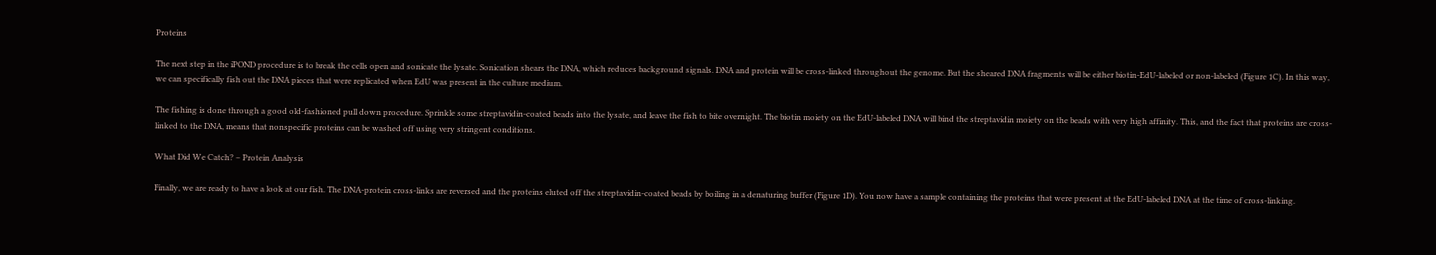Proteins

The next step in the iPOND procedure is to break the cells open and sonicate the lysate. Sonication shears the DNA, which reduces background signals. DNA and protein will be cross-linked throughout the genome. But the sheared DNA fragments will be either biotin-EdU-labeled or non-labeled (Figure 1C). In this way, we can specifically fish out the DNA pieces that were replicated when EdU was present in the culture medium.

The fishing is done through a good old-fashioned pull down procedure. Sprinkle some streptavidin-coated beads into the lysate, and leave the fish to bite overnight. The biotin moiety on the EdU-labeled DNA will bind the streptavidin moiety on the beads with very high affinity. This, and the fact that proteins are cross-linked to the DNA, means that nonspecific proteins can be washed off using very stringent conditions.

What Did We Catch? – Protein Analysis

Finally, we are ready to have a look at our fish. The DNA-protein cross-links are reversed and the proteins eluted off the streptavidin-coated beads by boiling in a denaturing buffer (Figure 1D). You now have a sample containing the proteins that were present at the EdU-labeled DNA at the time of cross-linking.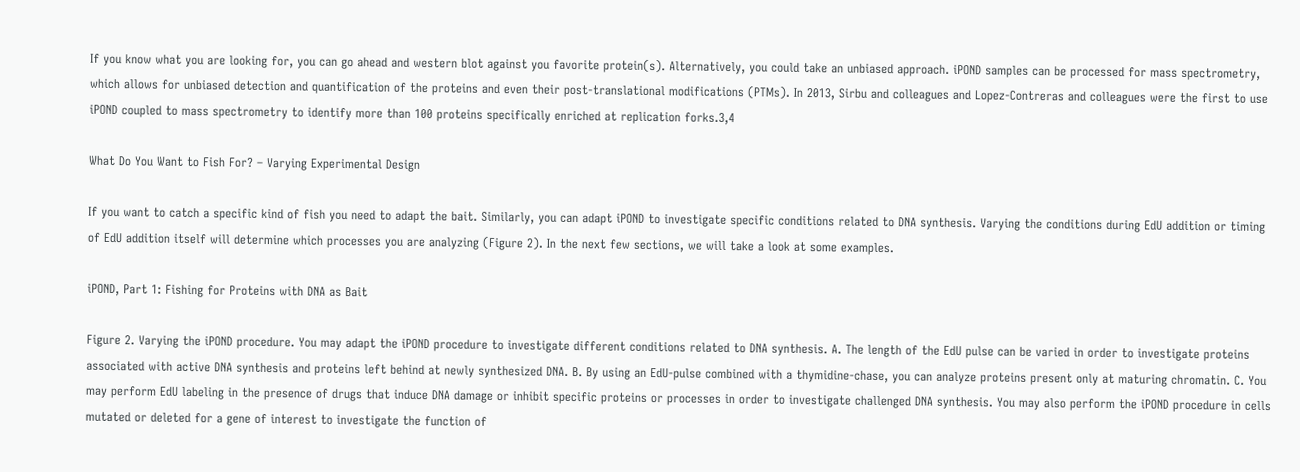If you know what you are looking for, you can go ahead and western blot against you favorite protein(s). Alternatively, you could take an unbiased approach. iPOND samples can be processed for mass spectrometry, which allows for unbiased detection and quantification of the proteins and even their post-translational modifications (PTMs). In 2013, Sirbu and colleagues and Lopez-Contreras and colleagues were the first to use iPOND coupled to mass spectrometry to identify more than 100 proteins specifically enriched at replication forks.3,4

What Do You Want to Fish For? – Varying Experimental Design

If you want to catch a specific kind of fish you need to adapt the bait. Similarly, you can adapt iPOND to investigate specific conditions related to DNA synthesis. Varying the conditions during EdU addition or timing of EdU addition itself will determine which processes you are analyzing (Figure 2). In the next few sections, we will take a look at some examples.

iPOND, Part 1: Fishing for Proteins with DNA as Bait

Figure 2. Varying the iPOND procedure. You may adapt the iPOND procedure to investigate different conditions related to DNA synthesis. A. The length of the EdU pulse can be varied in order to investigate proteins associated with active DNA synthesis and proteins left behind at newly synthesized DNA. B. By using an EdU-pulse combined with a thymidine-chase, you can analyze proteins present only at maturing chromatin. C. You may perform EdU labeling in the presence of drugs that induce DNA damage or inhibit specific proteins or processes in order to investigate challenged DNA synthesis. You may also perform the iPOND procedure in cells mutated or deleted for a gene of interest to investigate the function of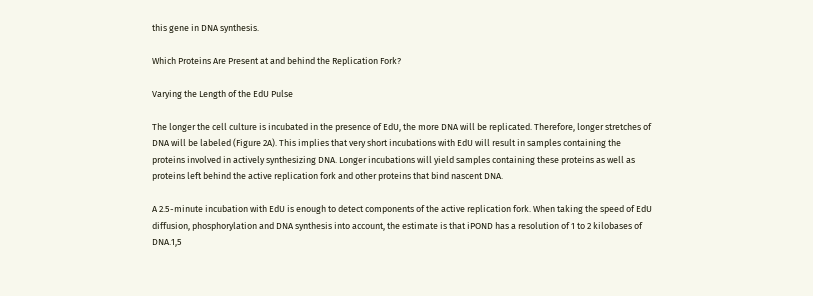this gene in DNA synthesis.

Which Proteins Are Present at and behind the Replication Fork?

Varying the Length of the EdU Pulse

The longer the cell culture is incubated in the presence of EdU, the more DNA will be replicated. Therefore, longer stretches of DNA will be labeled (Figure 2A). This implies that very short incubations with EdU will result in samples containing the proteins involved in actively synthesizing DNA. Longer incubations will yield samples containing these proteins as well as proteins left behind the active replication fork and other proteins that bind nascent DNA.

A 2.5-minute incubation with EdU is enough to detect components of the active replication fork. When taking the speed of EdU diffusion, phosphorylation and DNA synthesis into account, the estimate is that iPOND has a resolution of 1 to 2 kilobases of DNA.1,5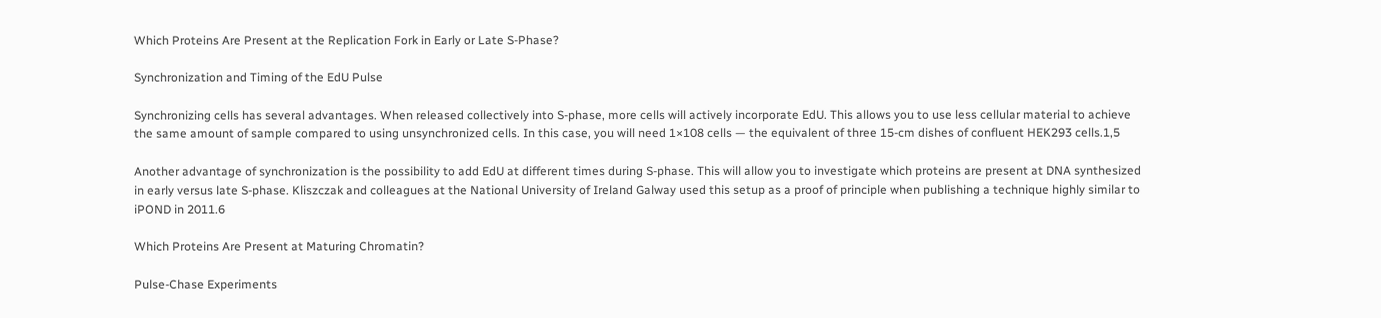Which Proteins Are Present at the Replication Fork in Early or Late S-Phase?

Synchronization and Timing of the EdU Pulse

Synchronizing cells has several advantages. When released collectively into S-phase, more cells will actively incorporate EdU. This allows you to use less cellular material to achieve the same amount of sample compared to using unsynchronized cells. In this case, you will need 1×108 cells — the equivalent of three 15-cm dishes of confluent HEK293 cells.1,5

Another advantage of synchronization is the possibility to add EdU at different times during S-phase. This will allow you to investigate which proteins are present at DNA synthesized in early versus late S-phase. Kliszczak and colleagues at the National University of Ireland Galway used this setup as a proof of principle when publishing a technique highly similar to iPOND in 2011.6

Which Proteins Are Present at Maturing Chromatin?

Pulse-Chase Experiments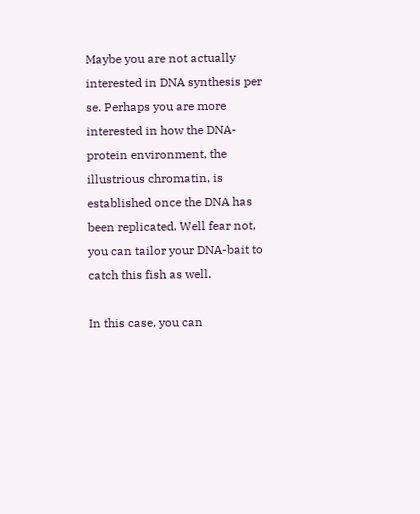Maybe you are not actually interested in DNA synthesis per se. Perhaps you are more interested in how the DNA-protein environment, the illustrious chromatin, is established once the DNA has been replicated. Well fear not, you can tailor your DNA-bait to catch this fish as well.

In this case, you can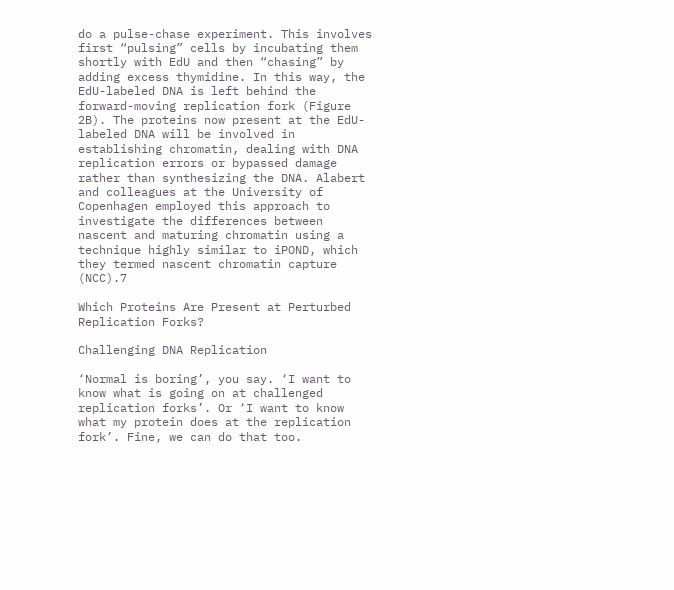do a pulse-chase experiment. This involves first “pulsing” cells by incubating them shortly with EdU and then “chasing” by adding excess thymidine. In this way, the EdU-labeled DNA is left behind the forward-moving replication fork (Figure 2B). The proteins now present at the EdU-labeled DNA will be involved in establishing chromatin, dealing with DNA replication errors or bypassed damage rather than synthesizing the DNA. Alabert and colleagues at the University of Copenhagen employed this approach to investigate the differences between nascent and maturing chromatin using a technique highly similar to iPOND, which they termed nascent chromatin capture (NCC).7

Which Proteins Are Present at Perturbed Replication Forks?

Challenging DNA Replication

‘Normal is boring’, you say. ‘I want to know what is going on at challenged replication forks’. Or ‘I want to know what my protein does at the replication fork’. Fine, we can do that too.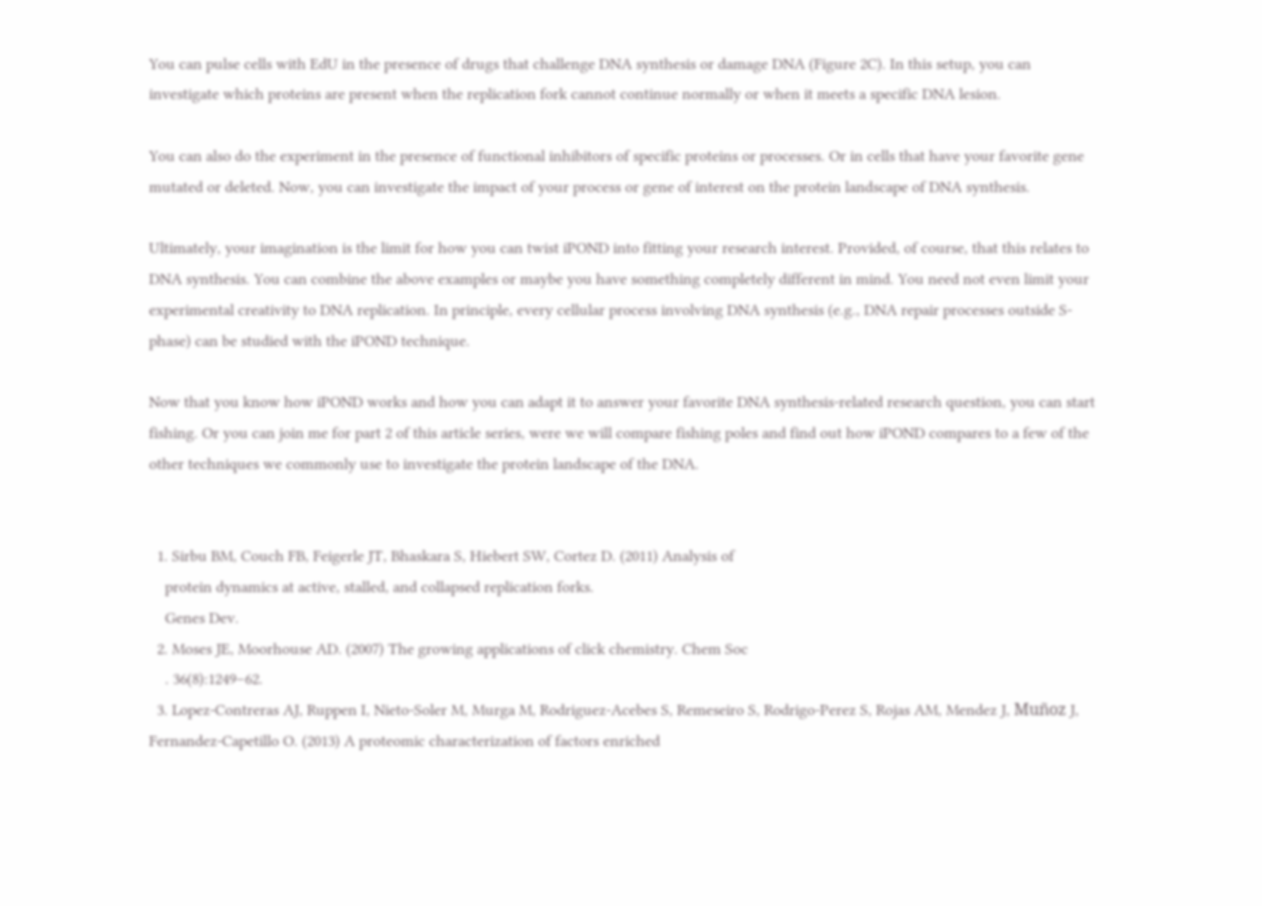You can pulse cells with EdU in the presence of drugs that challenge DNA synthesis or damage DNA (Figure 2C). In this setup, you can investigate which proteins are present when the replication fork cannot continue normally or when it meets a specific DNA lesion.

You can also do the experiment in the presence of functional inhibitors of specific proteins or processes. Or in cells that have your favorite gene mutated or deleted. Now, you can investigate the impact of your process or gene of interest on the protein landscape of DNA synthesis.

Ultimately, your imagination is the limit for how you can twist iPOND into fitting your research interest. Provided, of course, that this relates to DNA synthesis. You can combine the above examples or maybe you have something completely different in mind. You need not even limit your experimental creativity to DNA replication. In principle, every cellular process involving DNA synthesis (e.g., DNA repair processes outside S-phase) can be studied with the iPOND technique.

Now that you know how iPOND works and how you can adapt it to answer your favorite DNA synthesis-related research question, you can start fishing. Or you can join me for part 2 of this article series, were we will compare fishing poles and find out how iPOND compares to a few of the other techniques we commonly use to investigate the protein landscape of the DNA.


  1. Sirbu BM, Couch FB, Feigerle JT, Bhaskara S, Hiebert SW, Cortez D. (2011) Analysis of
    protein dynamics at active, stalled, and collapsed replication forks.
    Genes Dev.
  2. Moses JE, Moorhouse AD. (2007) The growing applications of click chemistry. Chem Soc
    . 36(8):1249–62.
  3. Lopez-Contreras AJ, Ruppen I, Nieto-Soler M, Murga M, Rodriguez-Acebes S, Remeseiro S, Rodrigo-Perez S, Rojas AM, Mendez J, Muñoz J, Fernandez-Capetillo O. (2013) A proteomic characterization of factors enriched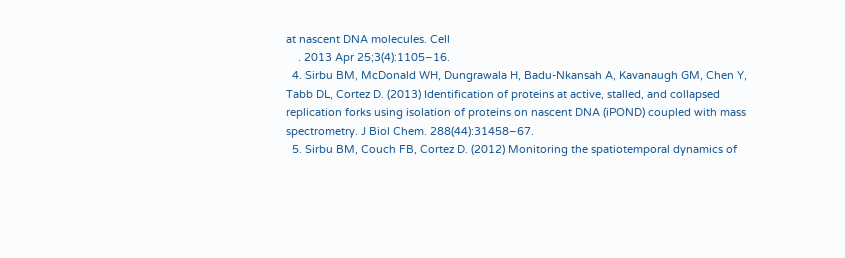at nascent DNA molecules. Cell
    . 2013 Apr 25;3(4):1105–16.
  4. Sirbu BM, McDonald WH, Dungrawala H, Badu-Nkansah A, Kavanaugh GM, Chen Y, Tabb DL, Cortez D. (2013) Identification of proteins at active, stalled, and collapsed replication forks using isolation of proteins on nascent DNA (iPOND) coupled with mass spectrometry. J Biol Chem. 288(44):31458–67.
  5. Sirbu BM, Couch FB, Cortez D. (2012) Monitoring the spatiotemporal dynamics of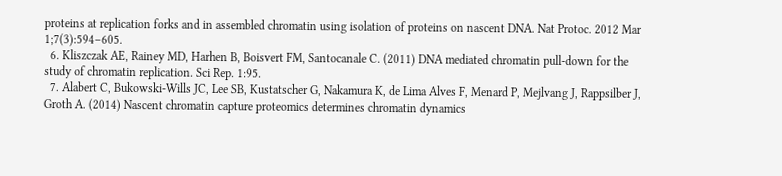proteins at replication forks and in assembled chromatin using isolation of proteins on nascent DNA. Nat Protoc. 2012 Mar 1;7(3):594–605.
  6. Kliszczak AE, Rainey MD, Harhen B, Boisvert FM, Santocanale C. (2011) DNA mediated chromatin pull-down for the study of chromatin replication. Sci Rep. 1:95.
  7. Alabert C, Bukowski-Wills JC, Lee SB, Kustatscher G, Nakamura K, de Lima Alves F, Menard P, Mejlvang J, Rappsilber J, Groth A. (2014) Nascent chromatin capture proteomics determines chromatin dynamics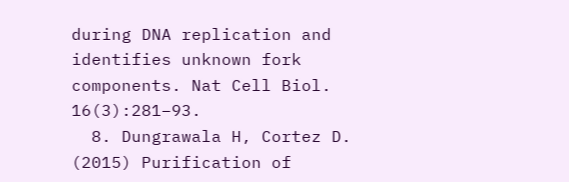during DNA replication and identifies unknown fork components. Nat Cell Biol. 16(3):281–93.
  8. Dungrawala H, Cortez D. (2015) Purification of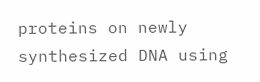proteins on newly synthesized DNA using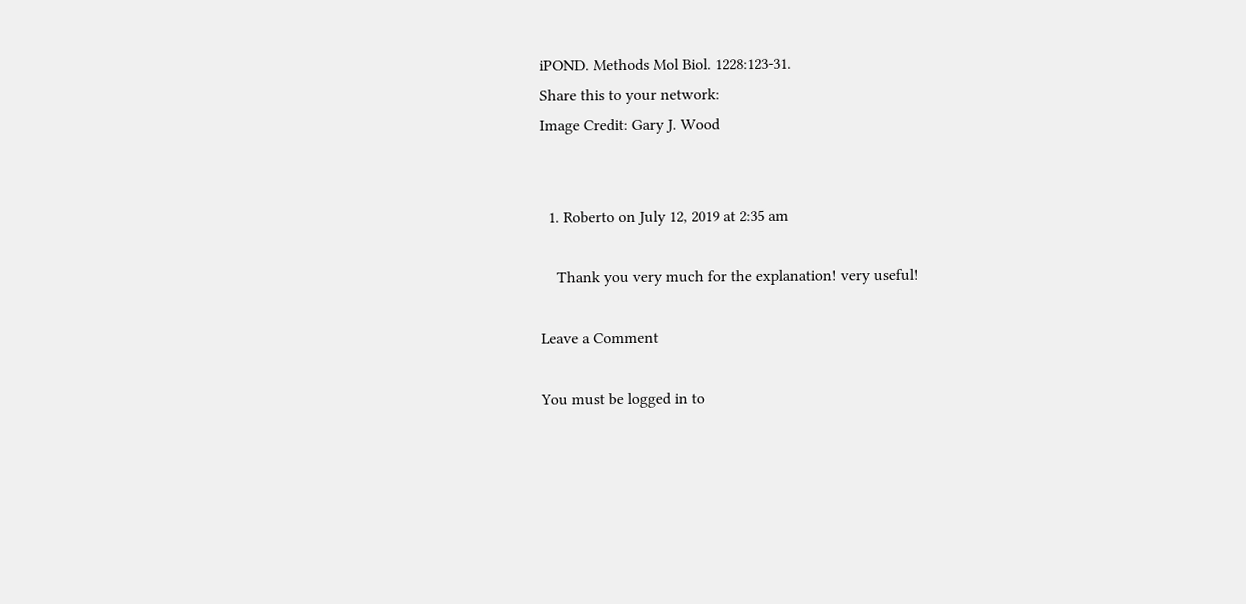iPOND. Methods Mol Biol. 1228:123-31.
Share this to your network:
Image Credit: Gary J. Wood


  1. Roberto on July 12, 2019 at 2:35 am

    Thank you very much for the explanation! very useful!

Leave a Comment

You must be logged in to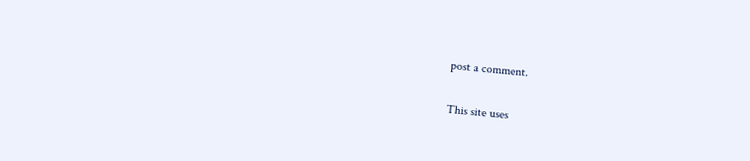post a comment.

This site uses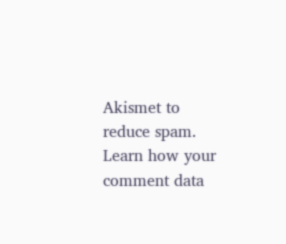Akismet to reduce spam. Learn how your comment data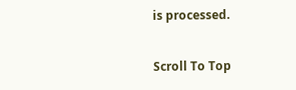is processed.

Scroll To Top